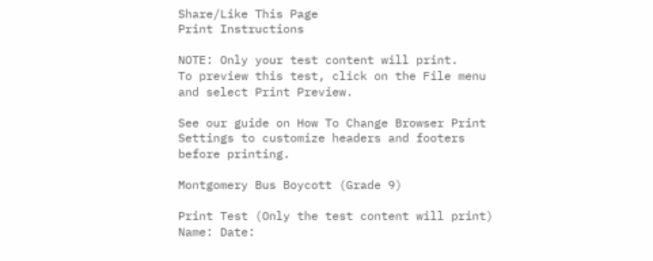Share/Like This Page
Print Instructions

NOTE: Only your test content will print.
To preview this test, click on the File menu and select Print Preview.

See our guide on How To Change Browser Print Settings to customize headers and footers before printing.

Montgomery Bus Boycott (Grade 9)

Print Test (Only the test content will print)
Name: Date: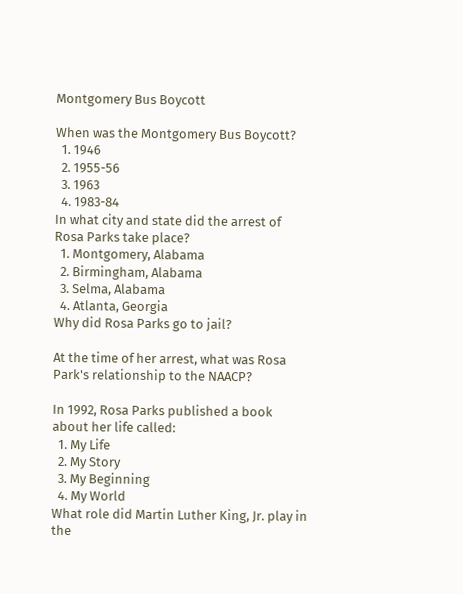Montgomery Bus Boycott

When was the Montgomery Bus Boycott?
  1. 1946
  2. 1955-56
  3. 1963
  4. 1983-84
In what city and state did the arrest of Rosa Parks take place?
  1. Montgomery, Alabama
  2. Birmingham, Alabama
  3. Selma, Alabama
  4. Atlanta, Georgia
Why did Rosa Parks go to jail?

At the time of her arrest, what was Rosa Park's relationship to the NAACP?

In 1992, Rosa Parks published a book about her life called:
  1. My Life
  2. My Story
  3. My Beginning
  4. My World
What role did Martin Luther King, Jr. play in the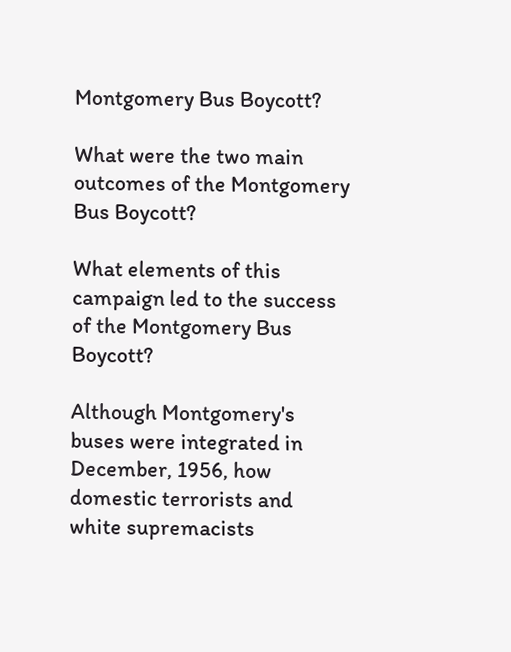Montgomery Bus Boycott?

What were the two main outcomes of the Montgomery Bus Boycott?

What elements of this campaign led to the success of the Montgomery Bus Boycott?

Although Montgomery's buses were integrated in December, 1956, how domestic terrorists and white supremacists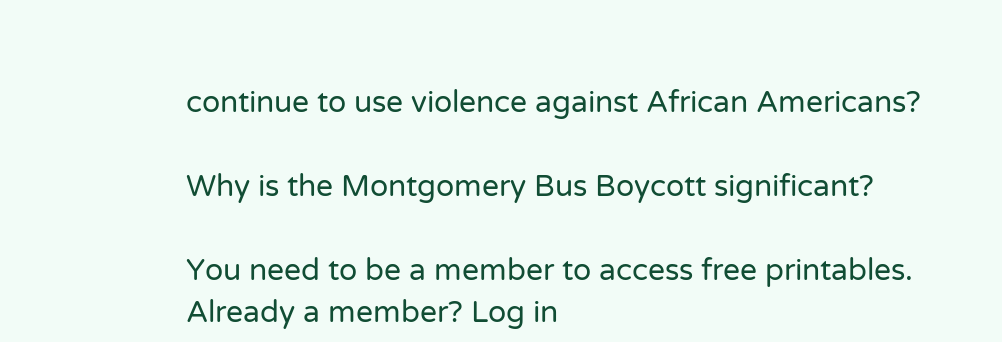continue to use violence against African Americans?

Why is the Montgomery Bus Boycott significant?

You need to be a member to access free printables.
Already a member? Log in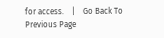for access.    |    Go Back To Previous Page